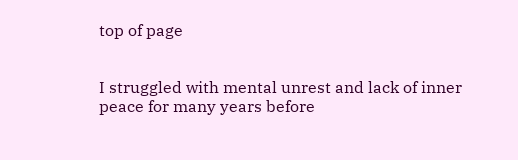top of page


I struggled with mental unrest and lack of inner peace for many years before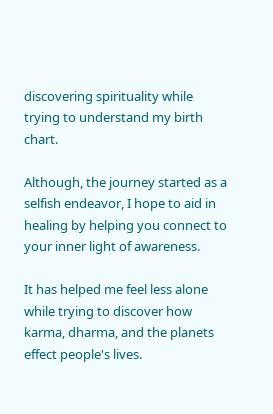discovering spirituality while trying to understand my birth chart.

Although, the journey started as a selfish endeavor, I hope to aid in healing by helping you connect to your inner light of awareness.

It has helped me feel less alone while trying to discover how karma, dharma, and the planets effect people's lives.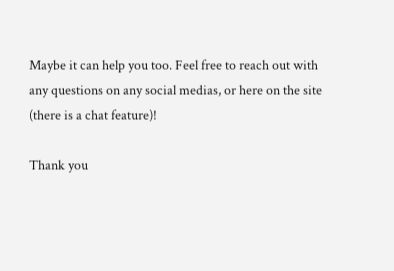Maybe it can help you too. Feel free to reach out with any questions on any social medias, or here on the site (there is a chat feature)!

Thank you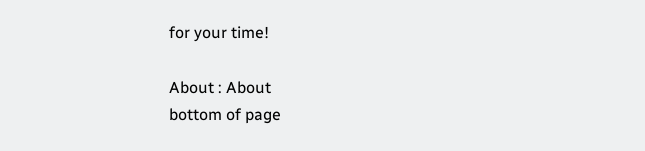for your time!

About : About
bottom of page